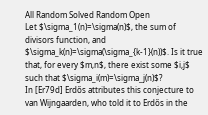All Random Solved Random Open
Let $\sigma_1(n)=\sigma(n)$, the sum of divisors function, and $\sigma_k(n)=\sigma(\sigma_{k-1}(n))$. Is it true that, for every $m,n$, there exist some $i,j$ such that $\sigma_i(m)=\sigma_j(n)$?
In [Er79d] Erdős attributes this conjecture to van Wijngaarden, who told it to Erdős in the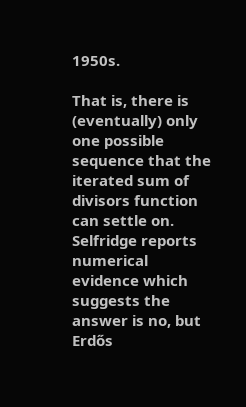1950s.

That is, there is (eventually) only one possible sequence that the iterated sum of divisors function can settle on. Selfridge reports numerical evidence which suggests the answer is no, but Erdős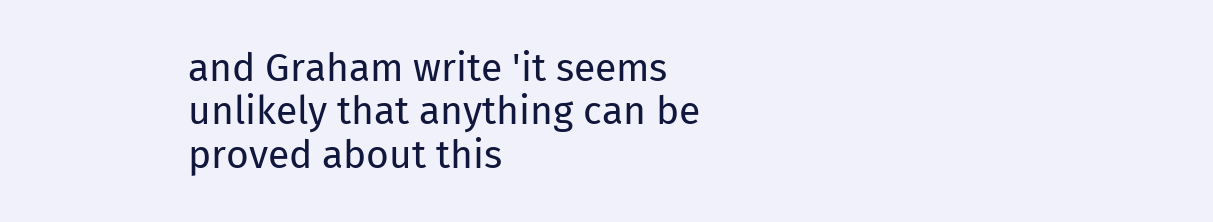and Graham write 'it seems unlikely that anything can be proved about this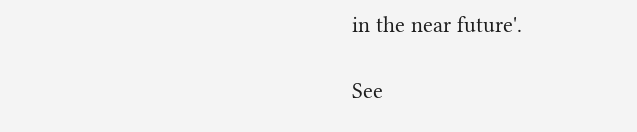in the near future'.

See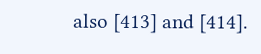also [413] and [414].